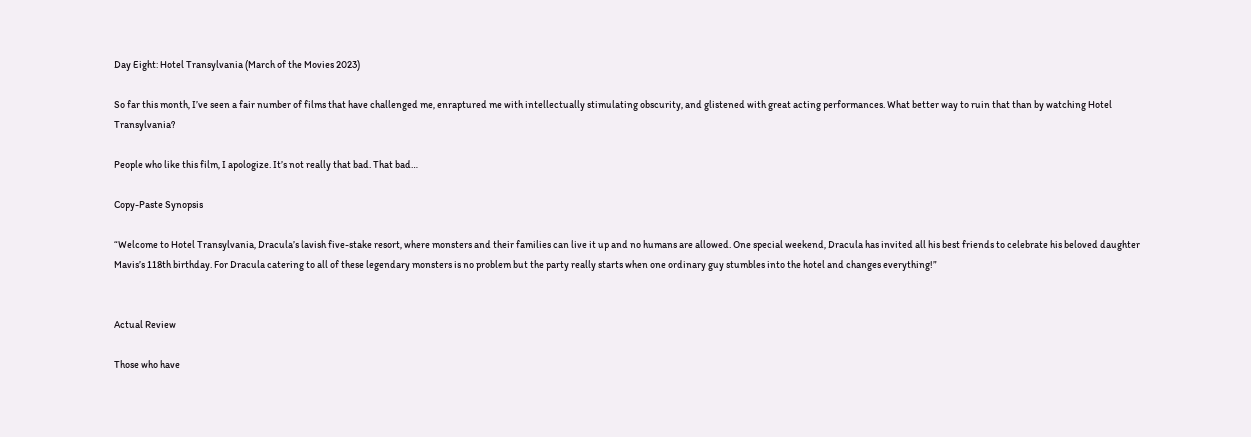Day Eight: Hotel Transylvania (March of the Movies 2023)

So far this month, I’ve seen a fair number of films that have challenged me, enraptured me with intellectually stimulating obscurity, and glistened with great acting performances. What better way to ruin that than by watching Hotel Transylvania?

People who like this film, I apologize. It’s not really that bad. That bad…

Copy-Paste Synopsis

“Welcome to Hotel Transylvania, Dracula’s lavish five-stake resort, where monsters and their families can live it up and no humans are allowed. One special weekend, Dracula has invited all his best friends to celebrate his beloved daughter Mavis’s 118th birthday. For Dracula catering to all of these legendary monsters is no problem but the party really starts when one ordinary guy stumbles into the hotel and changes everything!”


Actual Review

Those who have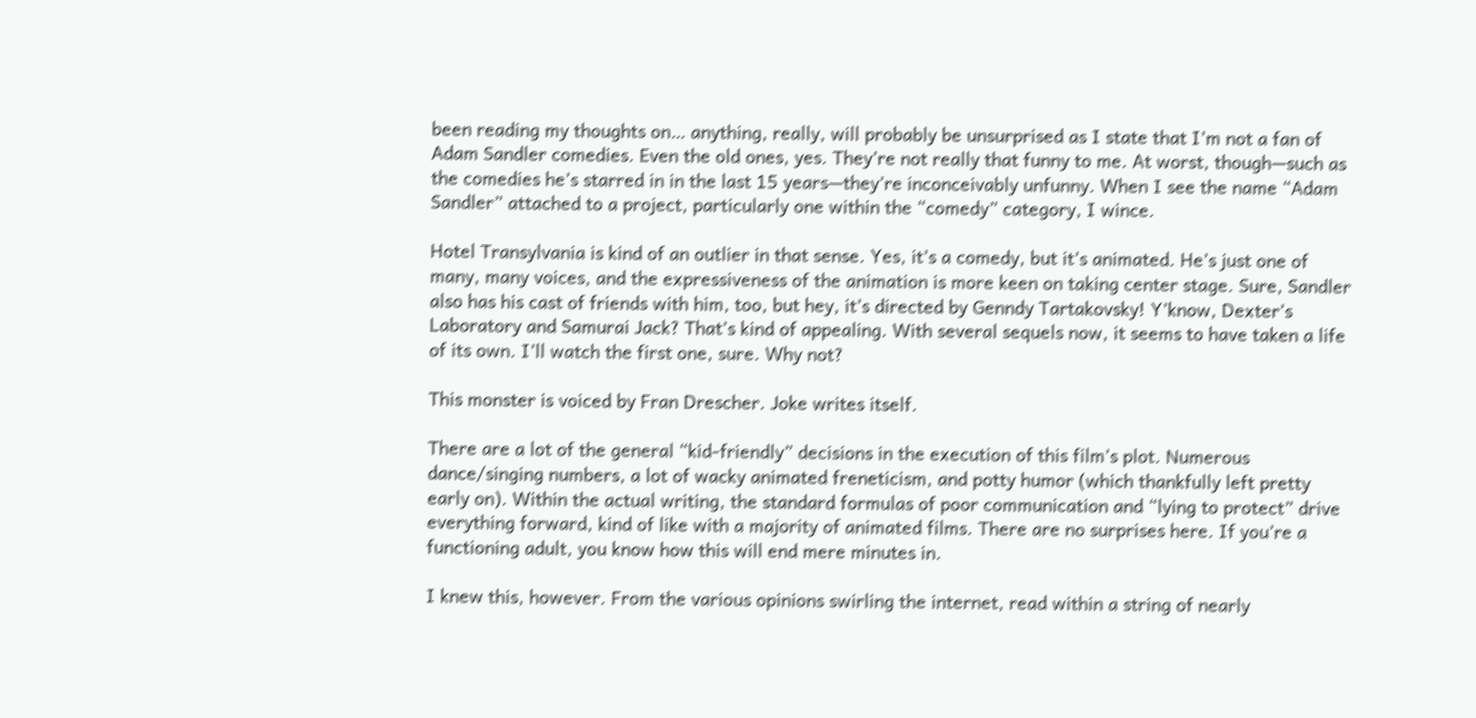been reading my thoughts on… anything, really, will probably be unsurprised as I state that I’m not a fan of Adam Sandler comedies. Even the old ones, yes. They’re not really that funny to me. At worst, though—such as the comedies he’s starred in in the last 15 years—they’re inconceivably unfunny. When I see the name “Adam Sandler” attached to a project, particularly one within the “comedy” category, I wince.

Hotel Transylvania is kind of an outlier in that sense. Yes, it’s a comedy, but it’s animated. He’s just one of many, many voices, and the expressiveness of the animation is more keen on taking center stage. Sure, Sandler also has his cast of friends with him, too, but hey, it’s directed by Genndy Tartakovsky! Y’know, Dexter’s Laboratory and Samurai Jack? That’s kind of appealing. With several sequels now, it seems to have taken a life of its own. I’ll watch the first one, sure. Why not?

This monster is voiced by Fran Drescher. Joke writes itself.

There are a lot of the general “kid-friendly” decisions in the execution of this film’s plot. Numerous dance/singing numbers, a lot of wacky animated freneticism, and potty humor (which thankfully left pretty early on). Within the actual writing, the standard formulas of poor communication and “lying to protect” drive everything forward, kind of like with a majority of animated films. There are no surprises here. If you’re a functioning adult, you know how this will end mere minutes in.

I knew this, however. From the various opinions swirling the internet, read within a string of nearly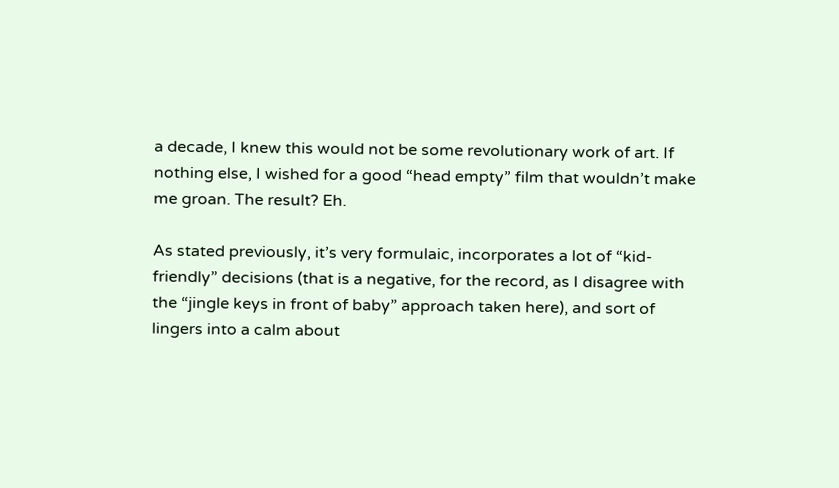a decade, I knew this would not be some revolutionary work of art. If nothing else, I wished for a good “head empty” film that wouldn’t make me groan. The result? Eh.

As stated previously, it’s very formulaic, incorporates a lot of “kid-friendly” decisions (that is a negative, for the record, as I disagree with the “jingle keys in front of baby” approach taken here), and sort of lingers into a calm about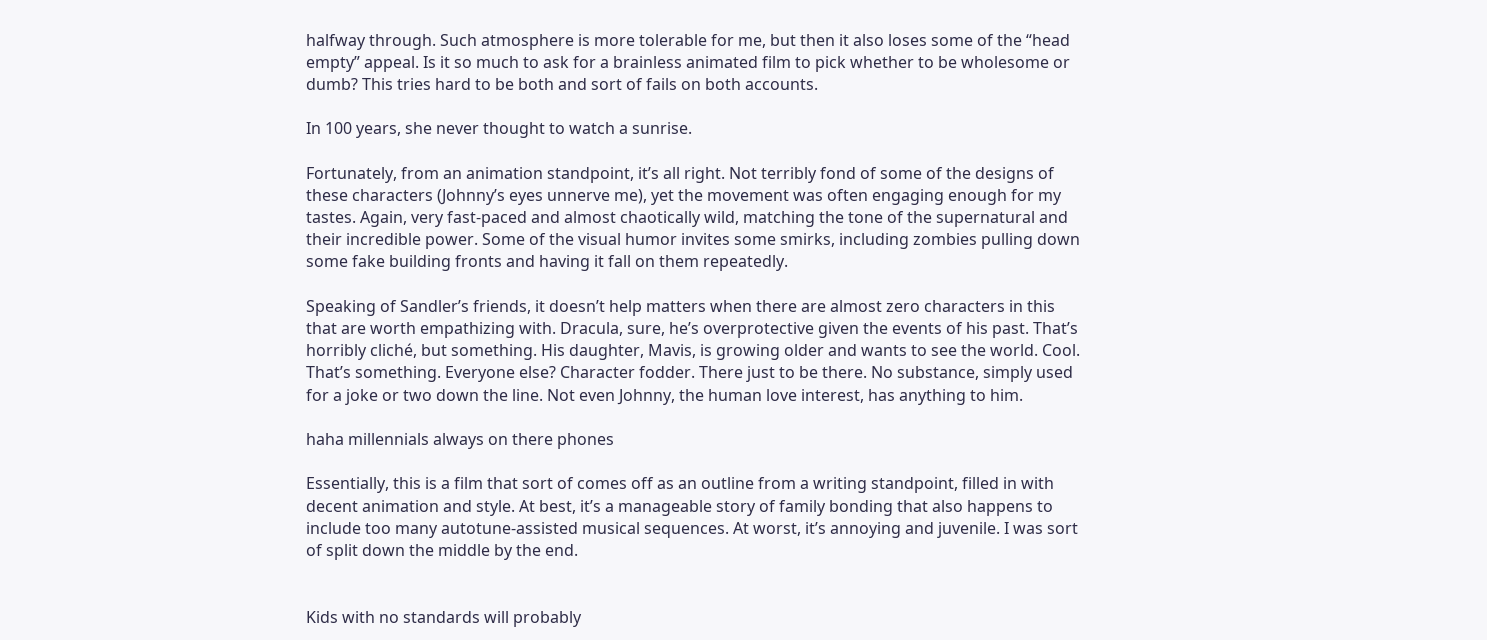halfway through. Such atmosphere is more tolerable for me, but then it also loses some of the “head empty” appeal. Is it so much to ask for a brainless animated film to pick whether to be wholesome or dumb? This tries hard to be both and sort of fails on both accounts.

In 100 years, she never thought to watch a sunrise.

Fortunately, from an animation standpoint, it’s all right. Not terribly fond of some of the designs of these characters (Johnny’s eyes unnerve me), yet the movement was often engaging enough for my tastes. Again, very fast-paced and almost chaotically wild, matching the tone of the supernatural and their incredible power. Some of the visual humor invites some smirks, including zombies pulling down some fake building fronts and having it fall on them repeatedly.

Speaking of Sandler’s friends, it doesn’t help matters when there are almost zero characters in this that are worth empathizing with. Dracula, sure, he’s overprotective given the events of his past. That’s horribly cliché, but something. His daughter, Mavis, is growing older and wants to see the world. Cool. That’s something. Everyone else? Character fodder. There just to be there. No substance, simply used for a joke or two down the line. Not even Johnny, the human love interest, has anything to him.

haha millennials always on there phones

Essentially, this is a film that sort of comes off as an outline from a writing standpoint, filled in with decent animation and style. At best, it’s a manageable story of family bonding that also happens to include too many autotune-assisted musical sequences. At worst, it’s annoying and juvenile. I was sort of split down the middle by the end.


Kids with no standards will probably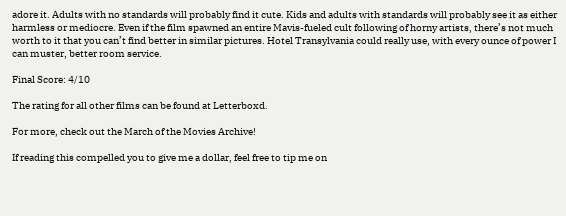adore it. Adults with no standards will probably find it cute. Kids and adults with standards will probably see it as either harmless or mediocre. Even if the film spawned an entire Mavis-fueled cult following of horny artists, there’s not much worth to it that you can’t find better in similar pictures. Hotel Transylvania could really use, with every ounce of power I can muster, better room service.

Final Score: 4/10

The rating for all other films can be found at Letterboxd.

For more, check out the March of the Movies Archive!

If reading this compelled you to give me a dollar, feel free to tip me on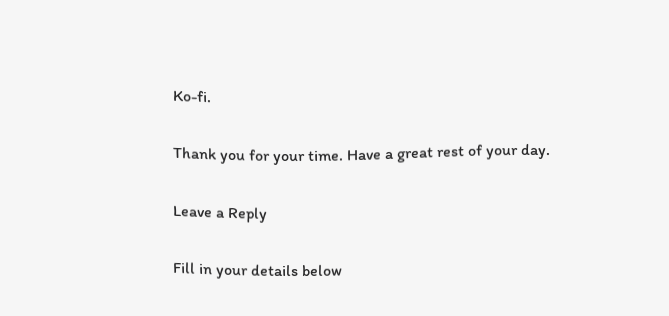Ko-fi.

Thank you for your time. Have a great rest of your day.

Leave a Reply

Fill in your details below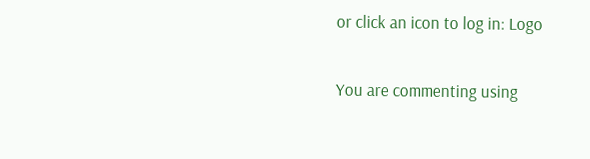or click an icon to log in: Logo

You are commenting using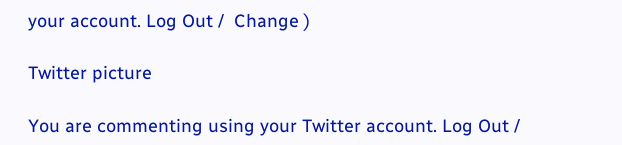your account. Log Out /  Change )

Twitter picture

You are commenting using your Twitter account. Log Out /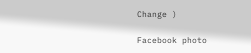Change )

Facebook photo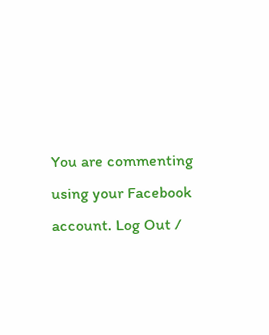You are commenting using your Facebook account. Log Out /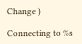Change )

Connecting to %s